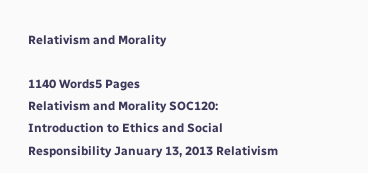Relativism and Morality

1140 Words5 Pages
Relativism and Morality SOC120: Introduction to Ethics and Social Responsibility January 13, 2013 Relativism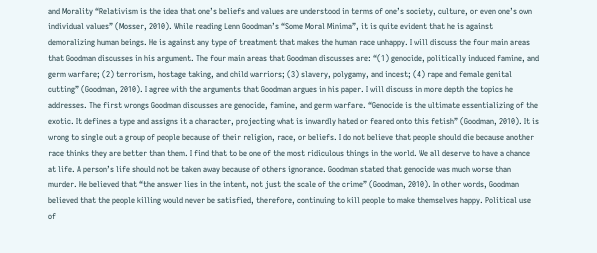and Morality “Relativism is the idea that one’s beliefs and values are understood in terms of one’s society, culture, or even one’s own individual values” (Mosser, 2010). While reading Lenn Goodman’s “Some Moral Minima”, it is quite evident that he is against demoralizing human beings. He is against any type of treatment that makes the human race unhappy. I will discuss the four main areas that Goodman discusses in his argument. The four main areas that Goodman discusses are: “(1) genocide, politically induced famine, and germ warfare; (2) terrorism, hostage taking, and child warriors; (3) slavery, polygamy, and incest; (4) rape and female genital cutting” (Goodman, 2010). I agree with the arguments that Goodman argues in his paper. I will discuss in more depth the topics he addresses. The first wrongs Goodman discusses are genocide, famine, and germ warfare. “Genocide is the ultimate essentializing of the exotic. It defines a type and assigns it a character, projecting what is inwardly hated or feared onto this fetish” (Goodman, 2010). It is wrong to single out a group of people because of their religion, race, or beliefs. I do not believe that people should die because another race thinks they are better than them. I find that to be one of the most ridiculous things in the world. We all deserve to have a chance at life. A person’s life should not be taken away because of others ignorance. Goodman stated that genocide was much worse than murder. He believed that “the answer lies in the intent, not just the scale of the crime” (Goodman, 2010). In other words, Goodman believed that the people killing would never be satisfied, therefore, continuing to kill people to make themselves happy. Political use of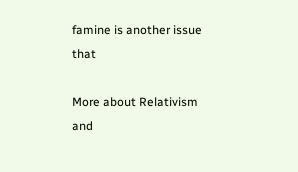famine is another issue that

More about Relativism and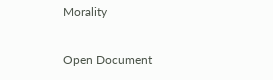Morality

Open Document